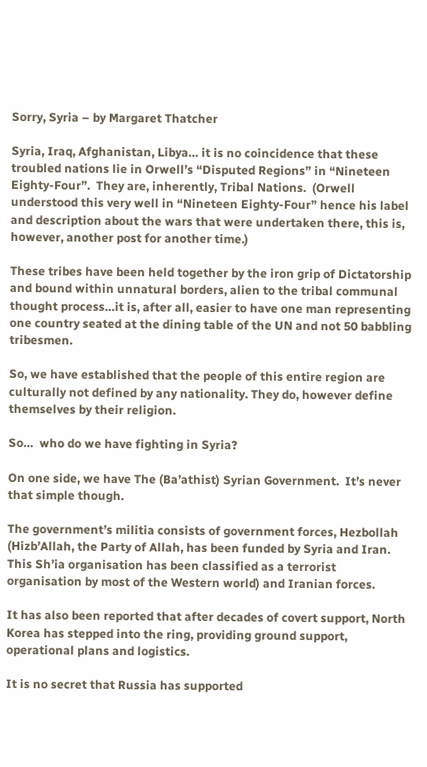Sorry, Syria – by Margaret Thatcher

Syria, Iraq, Afghanistan, Libya… it is no coincidence that these troubled nations lie in Orwell’s “Disputed Regions” in “Nineteen Eighty-Four”.  They are, inherently, Tribal Nations.  (Orwell understood this very well in “Nineteen Eighty-Four” hence his label and description about the wars that were undertaken there, this is, however, another post for another time.)

These tribes have been held together by the iron grip of Dictatorship and bound within unnatural borders, alien to the tribal communal thought process…it is, after all, easier to have one man representing one country seated at the dining table of the UN and not 50 babbling tribesmen.

So, we have established that the people of this entire region are culturally not defined by any nationality. They do, however define themselves by their religion.

So…  who do we have fighting in Syria?

On one side, we have The (Ba’athist) Syrian Government.  It’s never that simple though.

The government’s militia consists of government forces, Hezbollah (Hizb’Allah, the Party of Allah, has been funded by Syria and Iran. This Sh’ia organisation has been classified as a terrorist organisation by most of the Western world) and Iranian forces.

It has also been reported that after decades of covert support, North Korea has stepped into the ring, providing ground support, operational plans and logistics.

It is no secret that Russia has supported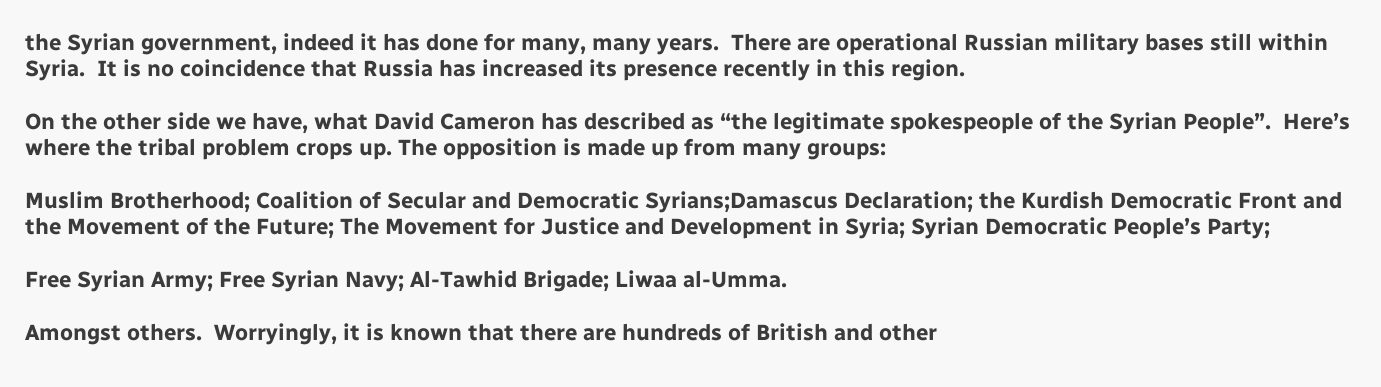the Syrian government, indeed it has done for many, many years.  There are operational Russian military bases still within Syria.  It is no coincidence that Russia has increased its presence recently in this region.

On the other side we have, what David Cameron has described as “the legitimate spokespeople of the Syrian People”.  Here’s where the tribal problem crops up. The opposition is made up from many groups:

Muslim Brotherhood; Coalition of Secular and Democratic Syrians;Damascus Declaration; the Kurdish Democratic Front and the Movement of the Future; The Movement for Justice and Development in Syria; Syrian Democratic People’s Party;

Free Syrian Army; Free Syrian Navy; Al-Tawhid Brigade; Liwaa al-Umma.

Amongst others.  Worryingly, it is known that there are hundreds of British and other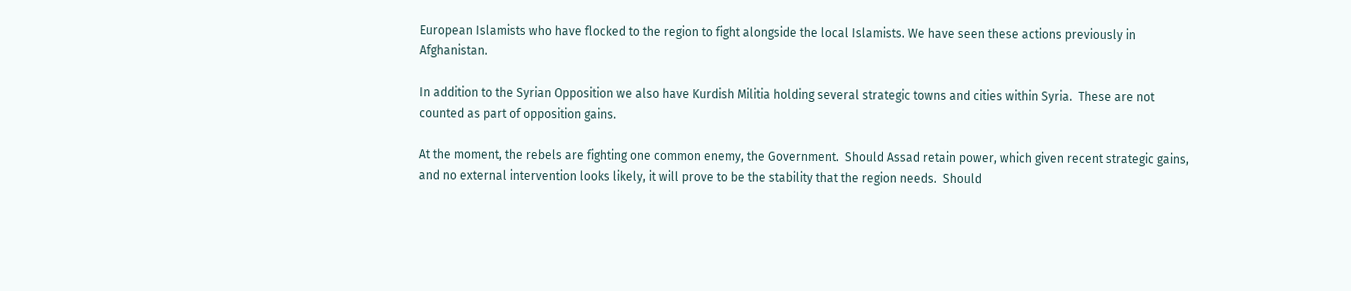European Islamists who have flocked to the region to fight alongside the local Islamists. We have seen these actions previously in Afghanistan.

In addition to the Syrian Opposition we also have Kurdish Militia holding several strategic towns and cities within Syria.  These are not counted as part of opposition gains.

At the moment, the rebels are fighting one common enemy, the Government.  Should Assad retain power, which given recent strategic gains, and no external intervention looks likely, it will prove to be the stability that the region needs.  Should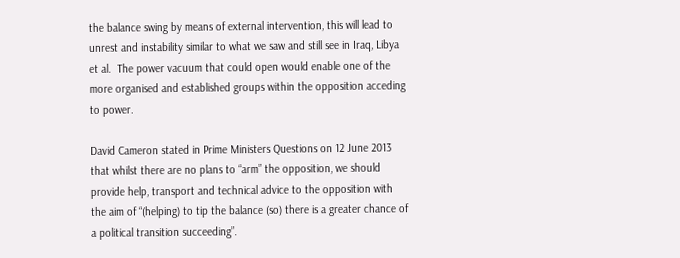the balance swing by means of external intervention, this will lead to unrest and instability similar to what we saw and still see in Iraq, Libya et al.  The power vacuum that could open would enable one of the more organised and established groups within the opposition acceding to power.

David Cameron stated in Prime Ministers Questions on 12 June 2013 that whilst there are no plans to “arm” the opposition, we should provide help, transport and technical advice to the opposition with the aim of “(helping) to tip the balance (so) there is a greater chance of a political transition succeeding”.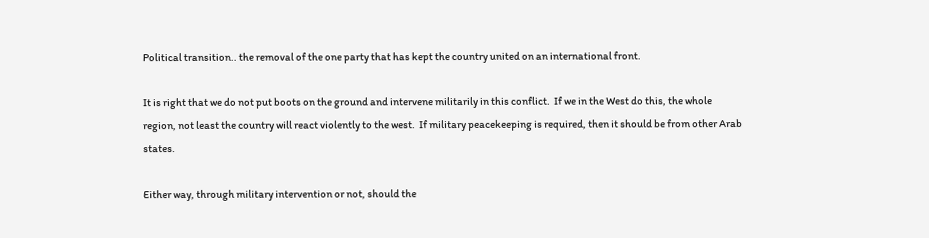Political transition.. the removal of the one party that has kept the country united on an international front.

It is right that we do not put boots on the ground and intervene militarily in this conflict.  If we in the West do this, the whole region, not least the country will react violently to the west.  If military peacekeeping is required, then it should be from other Arab states.

Either way, through military intervention or not, should the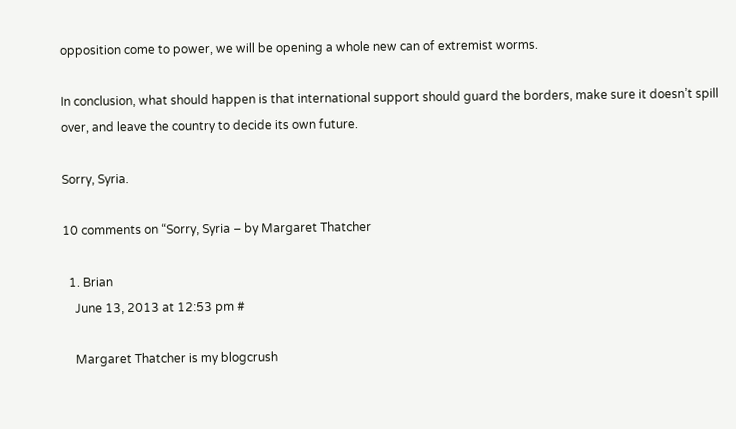opposition come to power, we will be opening a whole new can of extremist worms.

In conclusion, what should happen is that international support should guard the borders, make sure it doesn’t spill over, and leave the country to decide its own future.

Sorry, Syria.

10 comments on “Sorry, Syria – by Margaret Thatcher

  1. Brian
    June 13, 2013 at 12:53 pm #

    Margaret Thatcher is my blogcrush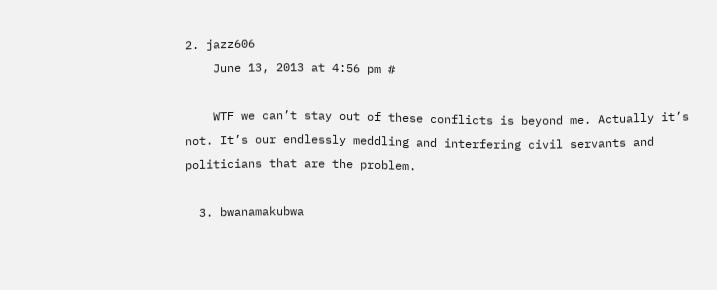2. jazz606
    June 13, 2013 at 4:56 pm #

    WTF we can’t stay out of these conflicts is beyond me. Actually it’s not. It’s our endlessly meddling and interfering civil servants and politicians that are the problem.

  3. bwanamakubwa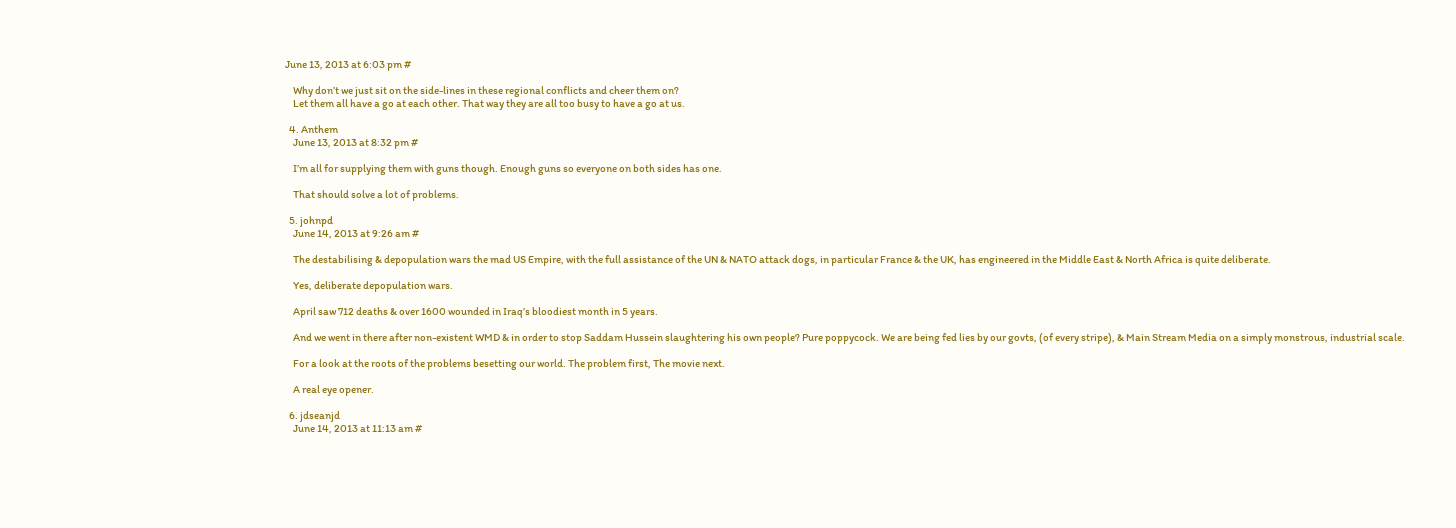June 13, 2013 at 6:03 pm #

    Why don’t we just sit on the side-lines in these regional conflicts and cheer them on?
    Let them all have a go at each other. That way they are all too busy to have a go at us.

  4. Anthem
    June 13, 2013 at 8:32 pm #

    I’m all for supplying them with guns though. Enough guns so everyone on both sides has one.

    That should solve a lot of problems.

  5. johnpd
    June 14, 2013 at 9:26 am #

    The destabilising & depopulation wars the mad US Empire, with the full assistance of the UN & NATO attack dogs, in particular France & the UK, has engineered in the Middle East & North Africa is quite deliberate.

    Yes, deliberate depopulation wars.

    April saw 712 deaths & over 1600 wounded in Iraq’s bloodiest month in 5 years.

    And we went in there after non-existent WMD & in order to stop Saddam Hussein slaughtering his own people? Pure poppycock. We are being fed lies by our govts, (of every stripe), & Main Stream Media on a simply monstrous, industrial scale.

    For a look at the roots of the problems besetting our world. The problem first, The movie next.

    A real eye opener.

  6. jdseanjd
    June 14, 2013 at 11:13 am #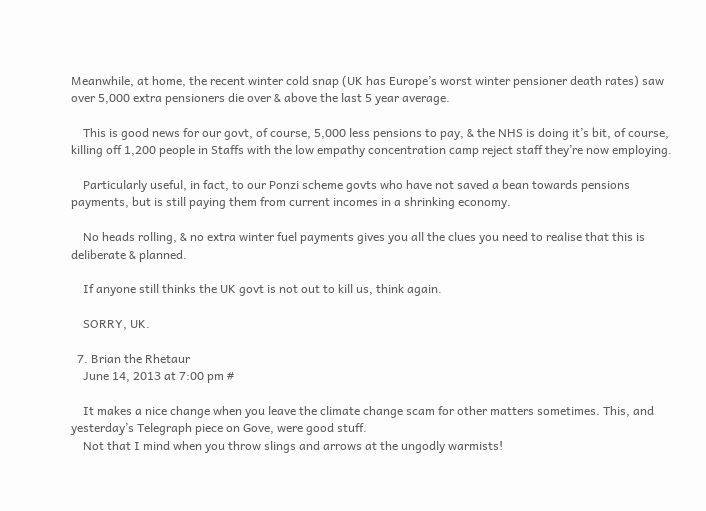Meanwhile, at home, the recent winter cold snap (UK has Europe’s worst winter pensioner death rates) saw over 5,000 extra pensioners die over & above the last 5 year average.

    This is good news for our govt, of course, 5,000 less pensions to pay, & the NHS is doing it’s bit, of course, killing off 1,200 people in Staffs with the low empathy concentration camp reject staff they’re now employing.

    Particularly useful, in fact, to our Ponzi scheme govts who have not saved a bean towards pensions payments, but is still paying them from current incomes in a shrinking economy.

    No heads rolling, & no extra winter fuel payments gives you all the clues you need to realise that this is deliberate & planned.

    If anyone still thinks the UK govt is not out to kill us, think again.

    SORRY, UK.

  7. Brian the Rhetaur
    June 14, 2013 at 7:00 pm #

    It makes a nice change when you leave the climate change scam for other matters sometimes. This, and yesterday’s Telegraph piece on Gove, were good stuff.
    Not that I mind when you throw slings and arrows at the ungodly warmists!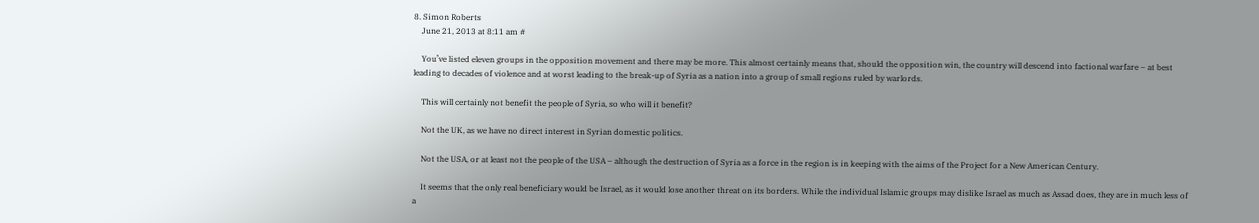8. Simon Roberts
    June 21, 2013 at 8:11 am #

    You’ve listed eleven groups in the opposition movement and there may be more. This almost certainly means that, should the opposition win, the country will descend into factional warfare – at best leading to decades of violence and at worst leading to the break-up of Syria as a nation into a group of small regions ruled by warlords.

    This will certainly not benefit the people of Syria, so who will it benefit?

    Not the UK, as we have no direct interest in Syrian domestic politics.

    Not the USA, or at least not the people of the USA – although the destruction of Syria as a force in the region is in keeping with the aims of the Project for a New American Century.

    It seems that the only real beneficiary would be Israel, as it would lose another threat on its borders. While the individual Islamic groups may dislike Israel as much as Assad does, they are in much less of a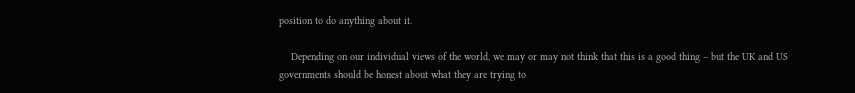position to do anything about it.

    Depending on our individual views of the world, we may or may not think that this is a good thing – but the UK and US governments should be honest about what they are trying to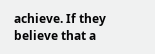achieve. If they believe that a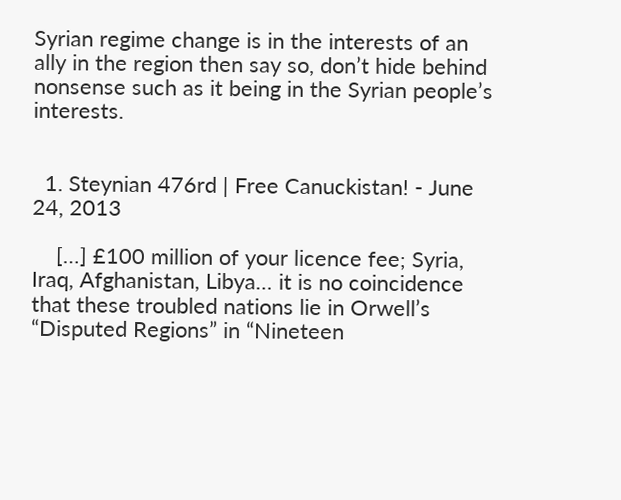Syrian regime change is in the interests of an ally in the region then say so, don’t hide behind nonsense such as it being in the Syrian people’s interests.


  1. Steynian 476rd | Free Canuckistan! - June 24, 2013

    […] £100 million of your licence fee; Syria, Iraq, Afghanistan, Libya… it is no coincidence that these troubled nations lie in Orwell’s “Disputed Regions” in “Nineteen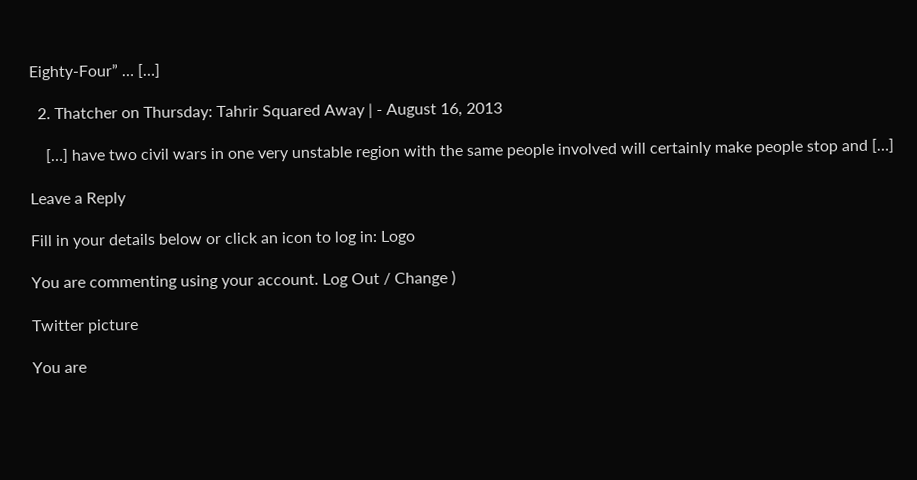Eighty-Four” … […]

  2. Thatcher on Thursday: Tahrir Squared Away | - August 16, 2013

    […] have two civil wars in one very unstable region with the same people involved will certainly make people stop and […]

Leave a Reply

Fill in your details below or click an icon to log in: Logo

You are commenting using your account. Log Out / Change )

Twitter picture

You are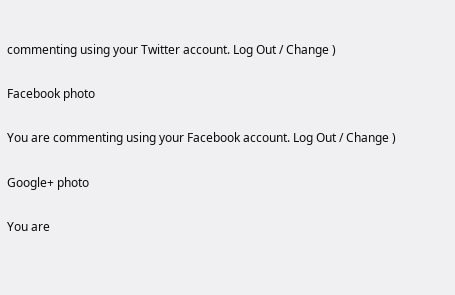commenting using your Twitter account. Log Out / Change )

Facebook photo

You are commenting using your Facebook account. Log Out / Change )

Google+ photo

You are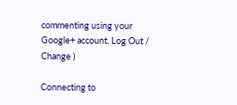commenting using your Google+ account. Log Out / Change )

Connecting to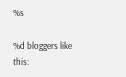%s

%d bloggers like this: